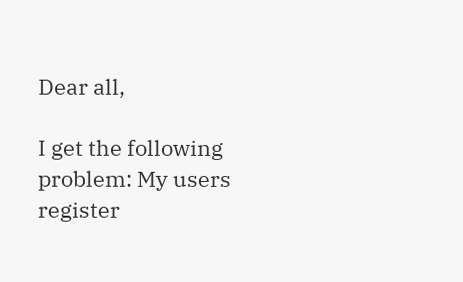Dear all,

I get the following problem: My users register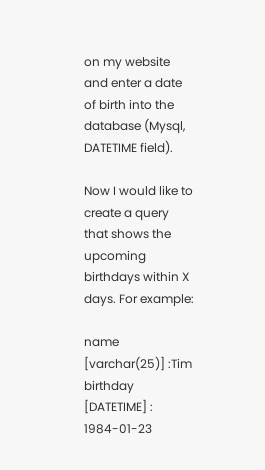on my website and enter a date of birth into the database (Mysql, DATETIME field).

Now I would like to create a query that shows the upcoming birthdays within X days. For example:

name [varchar(25)] :Tim
birthday [DATETIME] : 1984-01-23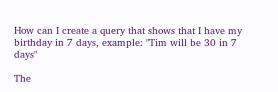How can I create a query that shows that I have my birthday in 7 days, example: "Tim will be 30 in 7 days"

The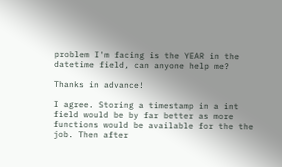problem I'm facing is the YEAR in the datetime field, can anyone help me?

Thanks in advance!

I agree. Storing a timestamp in a int field would be by far better as more functions would be available for the the job. Then after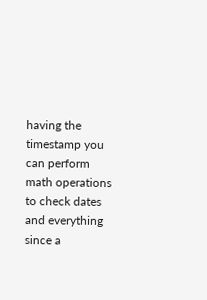having the timestamp you can perform math operations to check dates and everything since a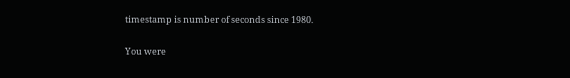timestamp is number of seconds since 1980.

You were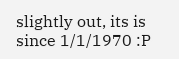slightly out, its is since 1/1/1970 :P